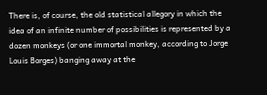There is, of course, the old statistical allegory in which the idea of an infinite number of possibilities is represented by a dozen monkeys (or one immortal monkey, according to Jorge Louis Borges) banging away at the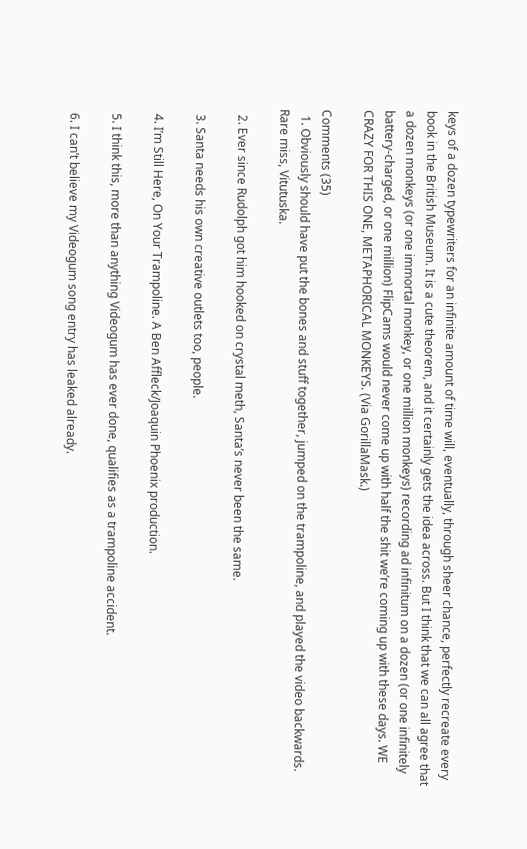keys of a dozen typewriters for an infinite amount of time will, eventually, through sheer chance, perfectly recreate every book in the British Museum. It is a cute theorem, and it certainly gets the idea across. But I think that we can all agree that a dozen monkeys (or one immortal monkey, or one million monkeys) recording ad infinitum on a dozen (or one infinitely battery-charged, or one million) FlipCams would never come up with half the shit we’re coming up with these days. WE CRAZY FOR THIS ONE, METAPHORICAL MONKEYS. (Via GorillaMask.)

Comments (35)
  1. Obviously should have put the bones and stuff together, jumped on the trampoline, and played the video backwards. Rare miss, Vitutuska.

  2. Ever since Rudolph got him hooked on crystal meth, Santa’s never been the same.

  3. Santa needs his own creative outlets too, people.

  4. I’m Still Here, On Your Trampoline. A Ben Affleck/Joaquin Phoenix production.

  5. I think this, more than anything Videogum has ever done, qualifies as a trampoline accident.

  6. I can’t believe my Videogum song entry has leaked already.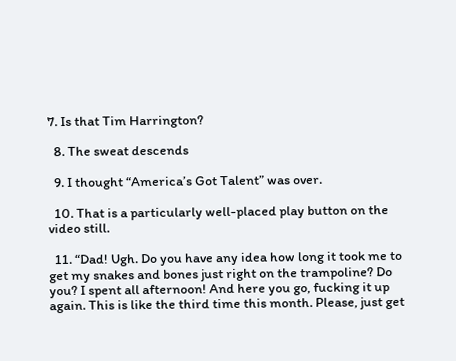7. Is that Tim Harrington?

  8. The sweat descends

  9. I thought “America’s Got Talent” was over.

  10. That is a particularly well-placed play button on the video still.

  11. “Dad! Ugh. Do you have any idea how long it took me to get my snakes and bones just right on the trampoline? Do you? I spent all afternoon! And here you go, fucking it up again. This is like the third time this month. Please, just get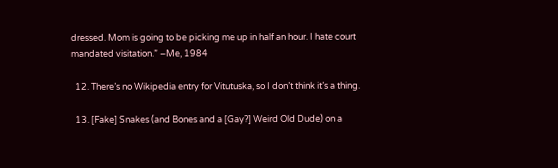dressed. Mom is going to be picking me up in half an hour. I hate court mandated visitation.” –Me, 1984

  12. There’s no Wikipedia entry for Vitutuska, so I don’t think it’s a thing.

  13. [Fake] Snakes (and Bones and a [Gay?] Weird Old Dude) on a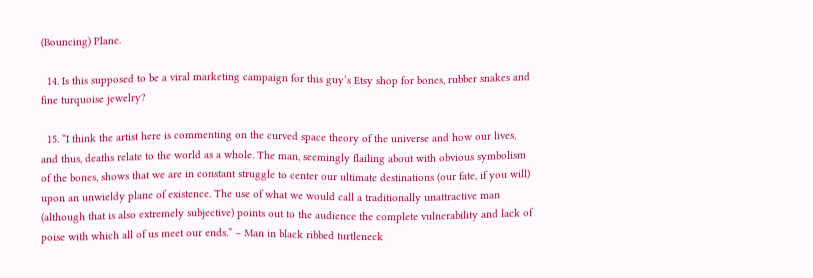(Bouncing) Plane.

  14. Is this supposed to be a viral marketing campaign for this guy’s Etsy shop for bones, rubber snakes and fine turquoise jewelry?

  15. “I think the artist here is commenting on the curved space theory of the universe and how our lives, and thus, deaths relate to the world as a whole. The man, seemingly flailing about with obvious symbolism of the bones, shows that we are in constant struggle to center our ultimate destinations (our fate, if you will) upon an unwieldy plane of existence. The use of what we would call a traditionally unattractive man (although that is also extremely subjective) points out to the audience the complete vulnerability and lack of poise with which all of us meet our ends.” – Man in black ribbed turtleneck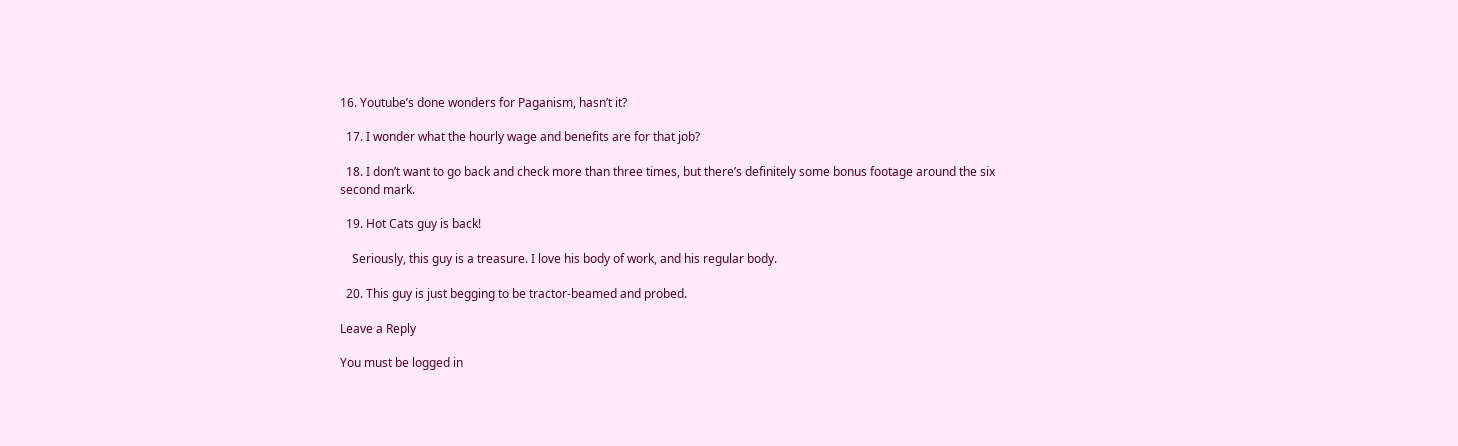16. Youtube’s done wonders for Paganism, hasn’t it?

  17. I wonder what the hourly wage and benefits are for that job?

  18. I don’t want to go back and check more than three times, but there’s definitely some bonus footage around the six second mark.

  19. Hot Cats guy is back!

    Seriously, this guy is a treasure. I love his body of work, and his regular body.

  20. This guy is just begging to be tractor-beamed and probed.

Leave a Reply

You must be logged in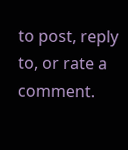to post, reply to, or rate a comment.